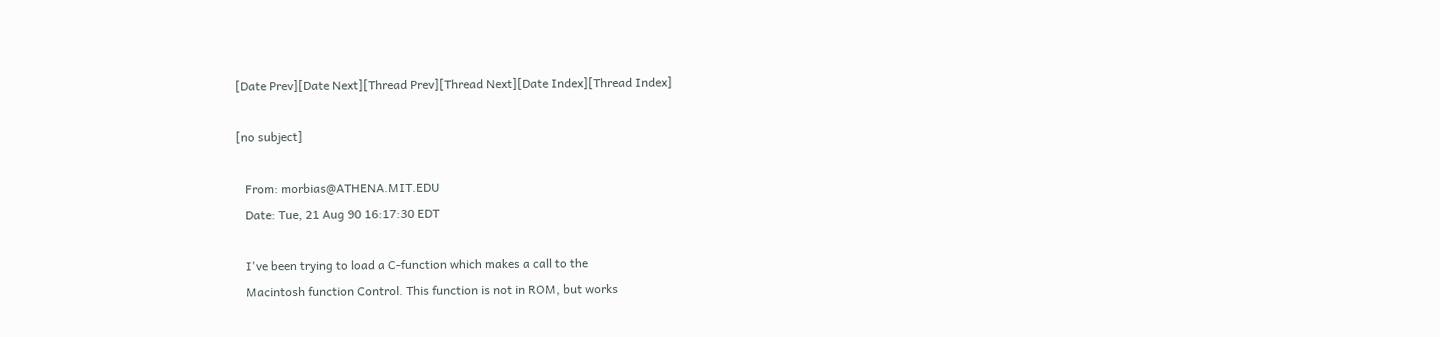[Date Prev][Date Next][Thread Prev][Thread Next][Date Index][Thread Index]

[no subject]

   From: morbias@ATHENA.MIT.EDU
   Date: Tue, 21 Aug 90 16:17:30 EDT

   I've been trying to load a C-function which makes a call to the
   Macintosh function Control. This function is not in ROM, but works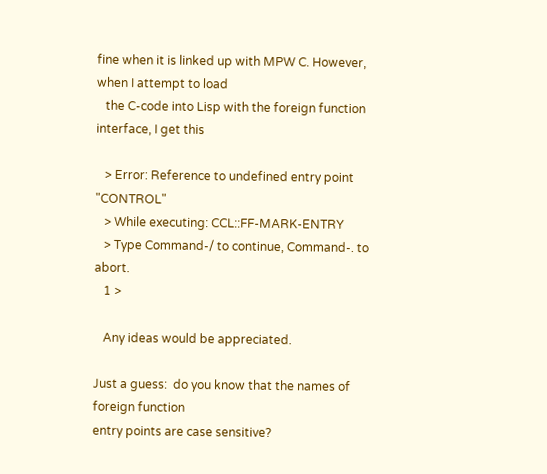fine when it is linked up with MPW C. However, when I attempt to load
   the C-code into Lisp with the foreign function interface, I get this

   > Error: Reference to undefined entry point "CONTROL"
   > While executing: CCL::FF-MARK-ENTRY
   > Type Command-/ to continue, Command-. to abort.
   1 >

   Any ideas would be appreciated.

Just a guess:  do you know that the names of foreign function
entry points are case sensitive?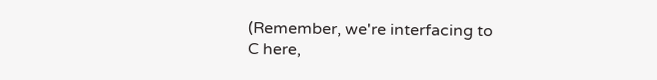(Remember, we're interfacing to
C here,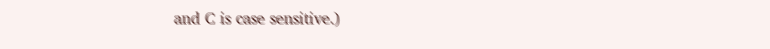and C is case sensitive.)